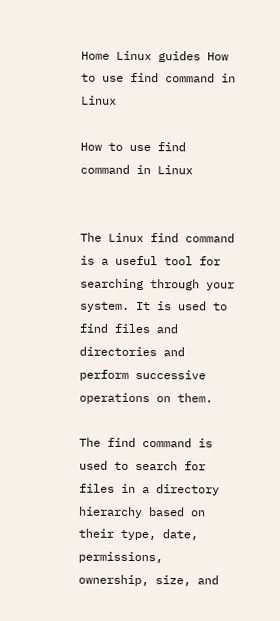Home Linux guides How to use find command in Linux

How to use find command in Linux


The Linux find command is a useful tool for searching through your system. It is used to find files and directories and perform successive operations on them.

The find command is used to search for files in a directory hierarchy based on their type, date, permissions, ownership, size, and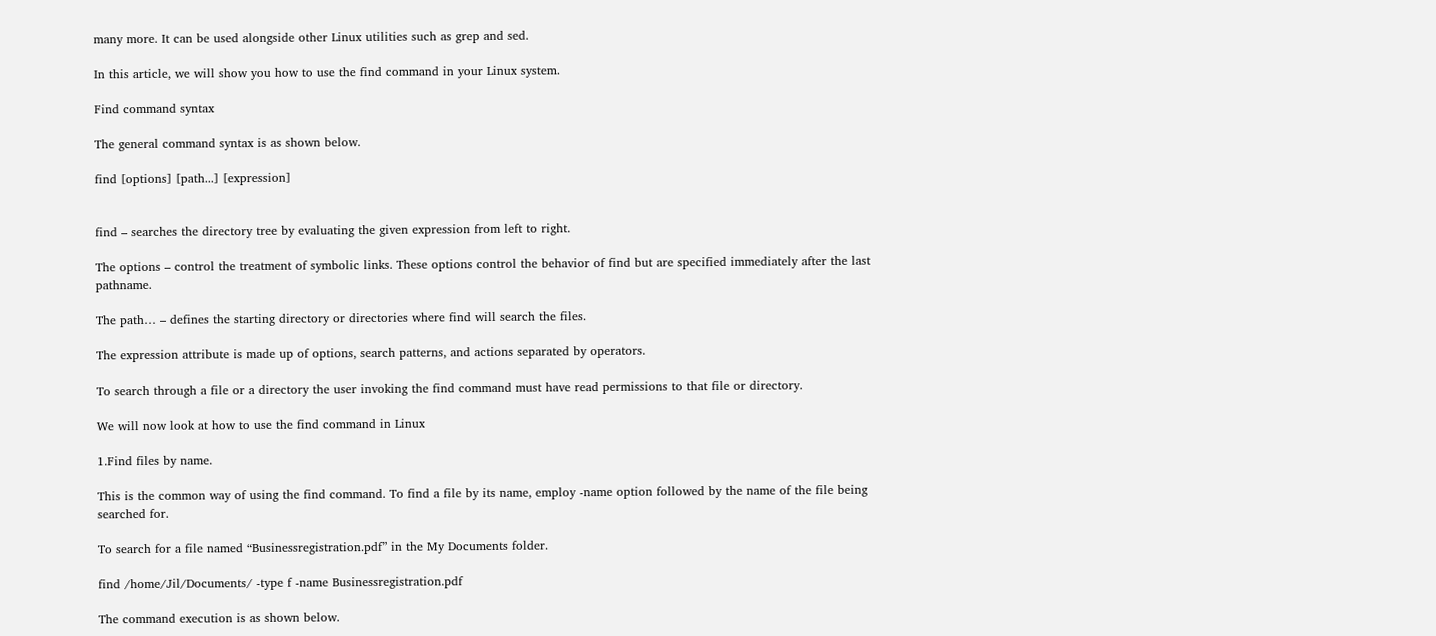many more. It can be used alongside other Linux utilities such as grep and sed.

In this article, we will show you how to use the find command in your Linux system.

Find command syntax

The general command syntax is as shown below.

find [options] [path...] [expression]


find – searches the directory tree by evaluating the given expression from left to right.

The options – control the treatment of symbolic links. These options control the behavior of find but are specified immediately after the last pathname.

The path… – defines the starting directory or directories where find will search the files.

The expression attribute is made up of options, search patterns, and actions separated by operators.

To search through a file or a directory the user invoking the find command must have read permissions to that file or directory.

We will now look at how to use the find command in Linux

1.Find files by name.

This is the common way of using the find command. To find a file by its name, employ -name option followed by the name of the file being searched for.

To search for a file named “Businessregistration.pdf” in the My Documents folder.

find /home/Jil/Documents/ -type f -name Businessregistration.pdf

The command execution is as shown below.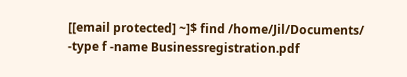[[email protected] ~]$ find /home/Jil/Documents/ -type f -name Businessregistration.pdf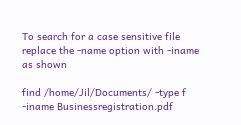To search for a case sensitive file replace the -name option with -iname as shown

find /home/Jil/Documents/ -type f -iname Businessregistration.pdf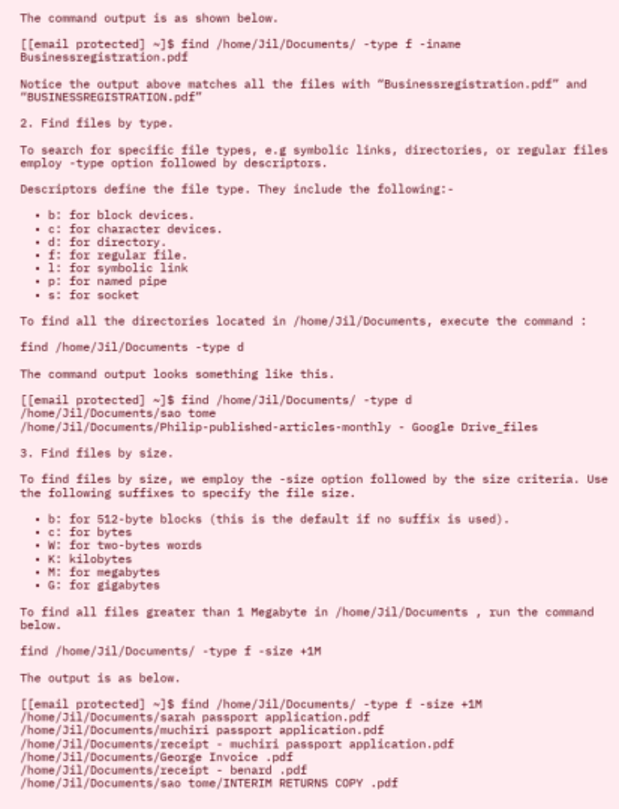The command output is as shown below.

[[email protected] ~]$ find /home/Jil/Documents/ -type f -iname Businessregistration.pdf

Notice the output above matches all the files with “Businessregistration.pdf” and “BUSINESSREGISTRATION.pdf”

2. Find files by type.

To search for specific file types, e.g symbolic links, directories, or regular files employ -type option followed by descriptors.

Descriptors define the file type. They include the following:-

  • b: for block devices.
  • c: for character devices.
  • d: for directory.
  • f: for regular file.
  • l: for symbolic link
  • p: for named pipe
  • s: for socket

To find all the directories located in /home/Jil/Documents, execute the command :

find /home/Jil/Documents -type d

The command output looks something like this.

[[email protected] ~]$ find /home/Jil/Documents/ -type d
/home/Jil/Documents/sao tome
/home/Jil/Documents/Philip-published-articles-monthly - Google Drive_files

3. Find files by size.

To find files by size, we employ the -size option followed by the size criteria. Use the following suffixes to specify the file size.

  • b: for 512-byte blocks (this is the default if no suffix is used).
  • c: for bytes
  • W: for two-bytes words
  • K: kilobytes
  • M: for megabytes
  • G: for gigabytes

To find all files greater than 1 Megabyte in /home/Jil/Documents , run the command below.

find /home/Jil/Documents/ -type f -size +1M

The output is as below.

[[email protected] ~]$ find /home/Jil/Documents/ -type f -size +1M
/home/Jil/Documents/sarah passport application.pdf
/home/Jil/Documents/muchiri passport application.pdf
/home/Jil/Documents/receipt - muchiri passport application.pdf
/home/Jil/Documents/George Invoice .pdf
/home/Jil/Documents/receipt - benard .pdf
/home/Jil/Documents/sao tome/INTERIM RETURNS COPY .pdf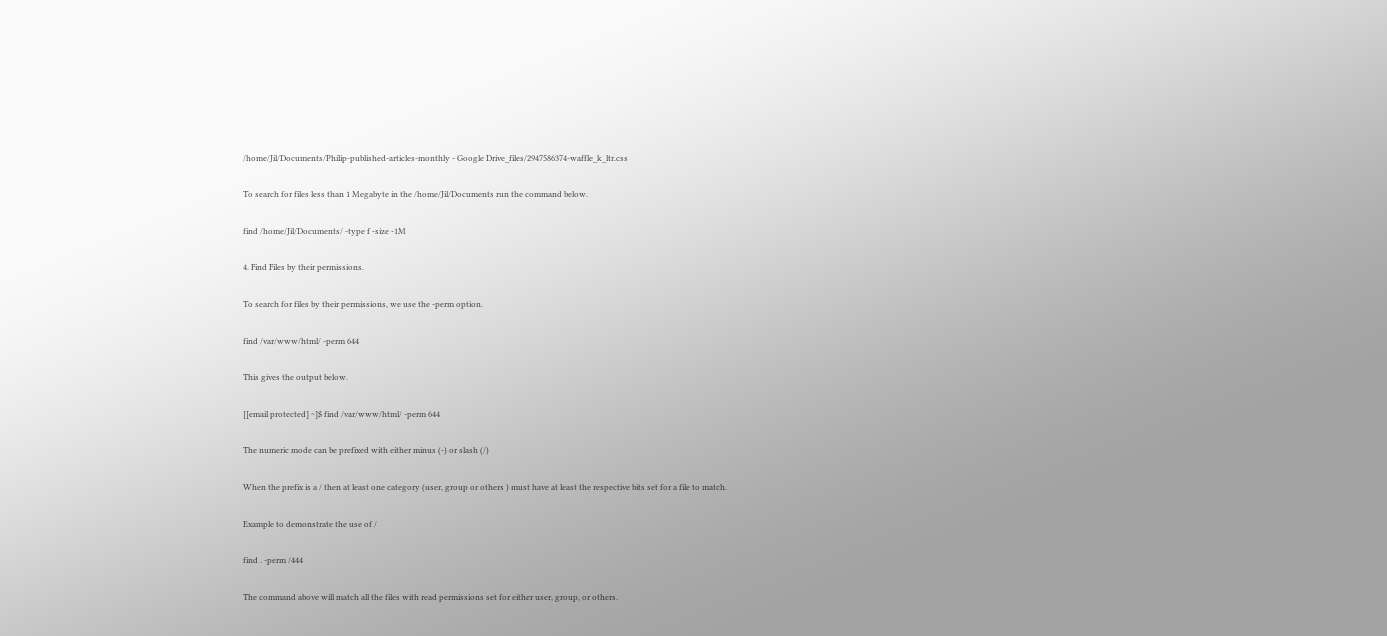/home/Jil/Documents/Philip-published-articles-monthly - Google Drive_files/2947586374-waffle_k_ltr.css

To search for files less than 1 Megabyte in the /home/Jil/Documents run the command below.

find /home/Jil/Documents/ -type f -size -1M

4. Find Files by their permissions.

To search for files by their permissions, we use the -perm option.

find /var/www/html/ -perm 644

This gives the output below.

[[email protected] ~]$ find /var/www/html/ -perm 644

The numeric mode can be prefixed with either minus (-) or slash (/)

When the prefix is a / then at least one category (user, group or others ) must have at least the respective bits set for a file to match.

Example to demonstrate the use of /

find . -perm /444

The command above will match all the files with read permissions set for either user, group, or others.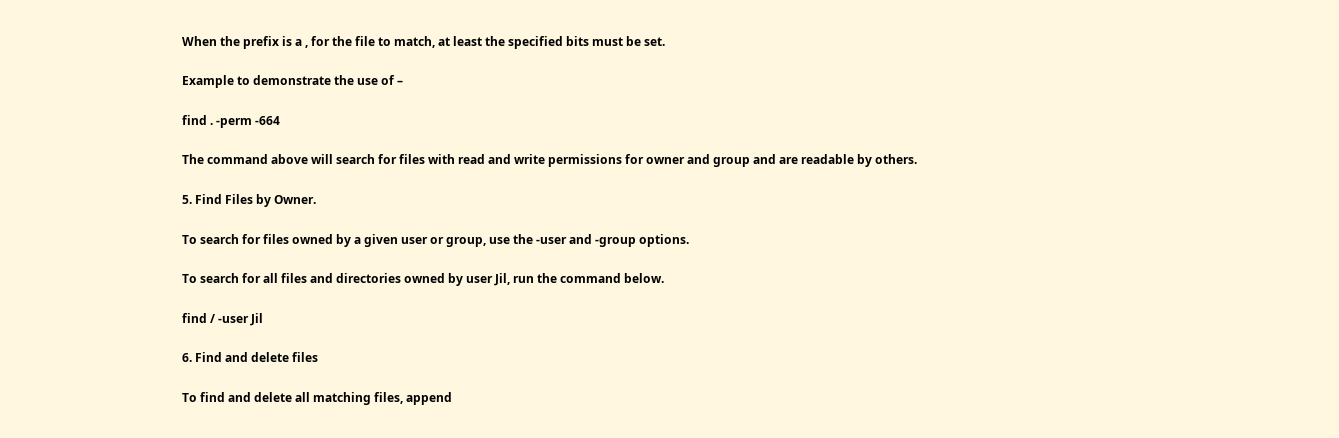When the prefix is a , for the file to match, at least the specified bits must be set.

Example to demonstrate the use of –

find . -perm -664

The command above will search for files with read and write permissions for owner and group and are readable by others.

5. Find Files by Owner.

To search for files owned by a given user or group, use the -user and -group options.

To search for all files and directories owned by user Jil, run the command below.

find / -user Jil

6. Find and delete files

To find and delete all matching files, append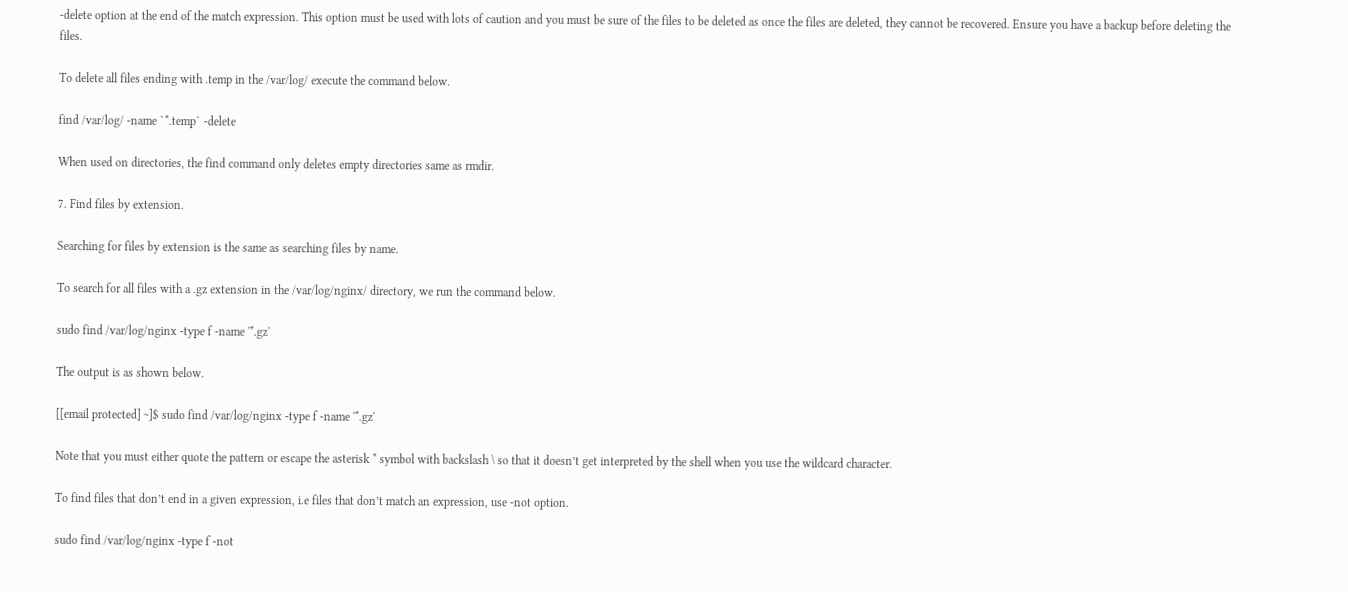-delete option at the end of the match expression. This option must be used with lots of caution and you must be sure of the files to be deleted as once the files are deleted, they cannot be recovered. Ensure you have a backup before deleting the files.

To delete all files ending with .temp in the /var/log/ execute the command below.

find /var/log/ -name `*.temp` -delete

When used on directories, the find command only deletes empty directories same as rmdir.

7. Find files by extension.

Searching for files by extension is the same as searching files by name.

To search for all files with a .gz extension in the /var/log/nginx/ directory, we run the command below.

sudo find /var/log/nginx -type f -name '*.gz'

The output is as shown below.

[[email protected] ~]$ sudo find /var/log/nginx -type f -name '*.gz'

Note that you must either quote the pattern or escape the asterisk * symbol with backslash \ so that it doesn’t get interpreted by the shell when you use the wildcard character.

To find files that don’t end in a given expression, i.e files that don’t match an expression, use -not option.

sudo find /var/log/nginx -type f -not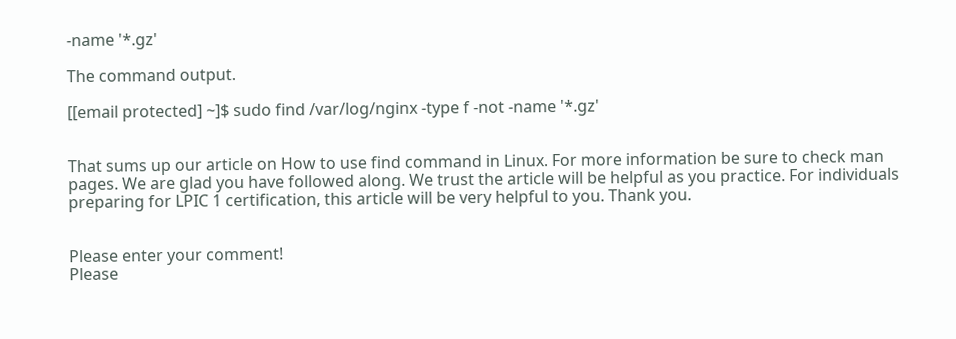-name '*.gz'

The command output.

[[email protected] ~]$ sudo find /var/log/nginx -type f -not -name '*.gz'


That sums up our article on How to use find command in Linux. For more information be sure to check man pages. We are glad you have followed along. We trust the article will be helpful as you practice. For individuals preparing for LPIC 1 certification, this article will be very helpful to you. Thank you.


Please enter your comment!
Please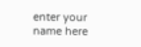enter your name here